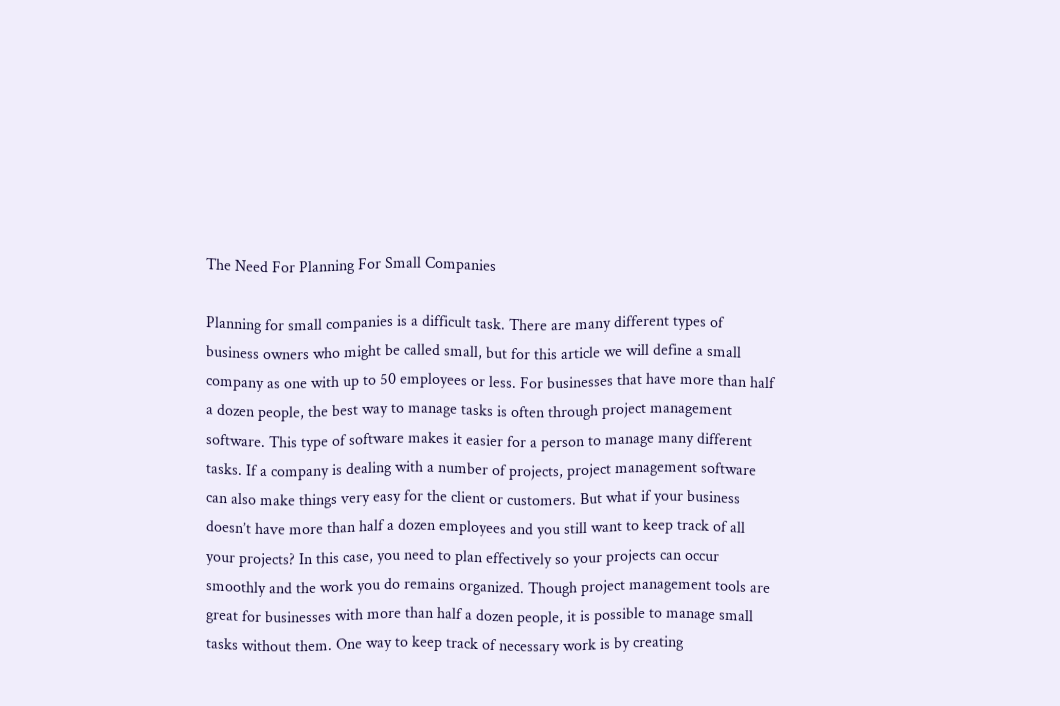The Need For Planning For Small Companies

Planning for small companies is a difficult task. There are many different types of business owners who might be called small, but for this article we will define a small company as one with up to 50 employees or less. For businesses that have more than half a dozen people, the best way to manage tasks is often through project management software. This type of software makes it easier for a person to manage many different tasks. If a company is dealing with a number of projects, project management software can also make things very easy for the client or customers. But what if your business doesn’t have more than half a dozen employees and you still want to keep track of all your projects? In this case, you need to plan effectively so your projects can occur smoothly and the work you do remains organized. Though project management tools are great for businesses with more than half a dozen people, it is possible to manage small tasks without them. One way to keep track of necessary work is by creating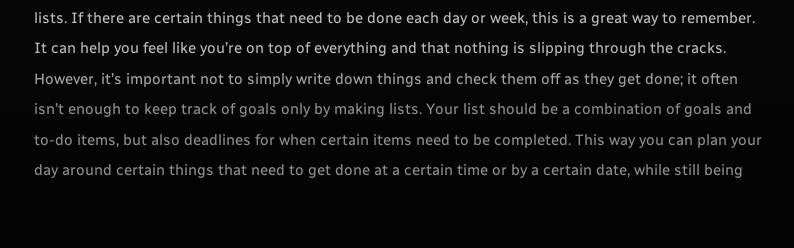lists. If there are certain things that need to be done each day or week, this is a great way to remember. It can help you feel like you’re on top of everything and that nothing is slipping through the cracks. However, it’s important not to simply write down things and check them off as they get done; it often isn’t enough to keep track of goals only by making lists. Your list should be a combination of goals and to-do items, but also deadlines for when certain items need to be completed. This way you can plan your day around certain things that need to get done at a certain time or by a certain date, while still being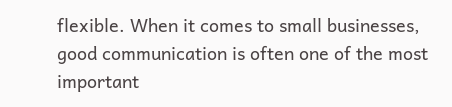flexible. When it comes to small businesses, good communication is often one of the most important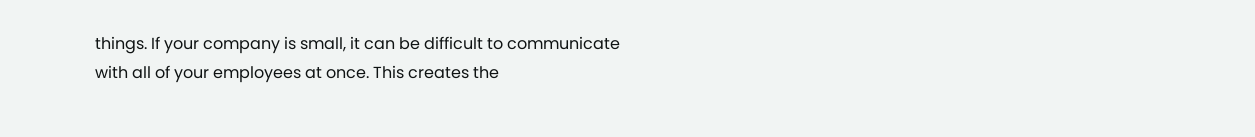things. If your company is small, it can be difficult to communicate with all of your employees at once. This creates the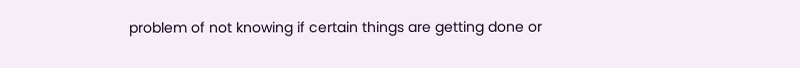problem of not knowing if certain things are getting done or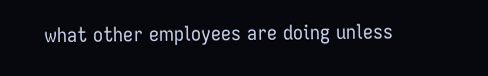what other employees are doing unless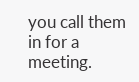you call them in for a meeting.